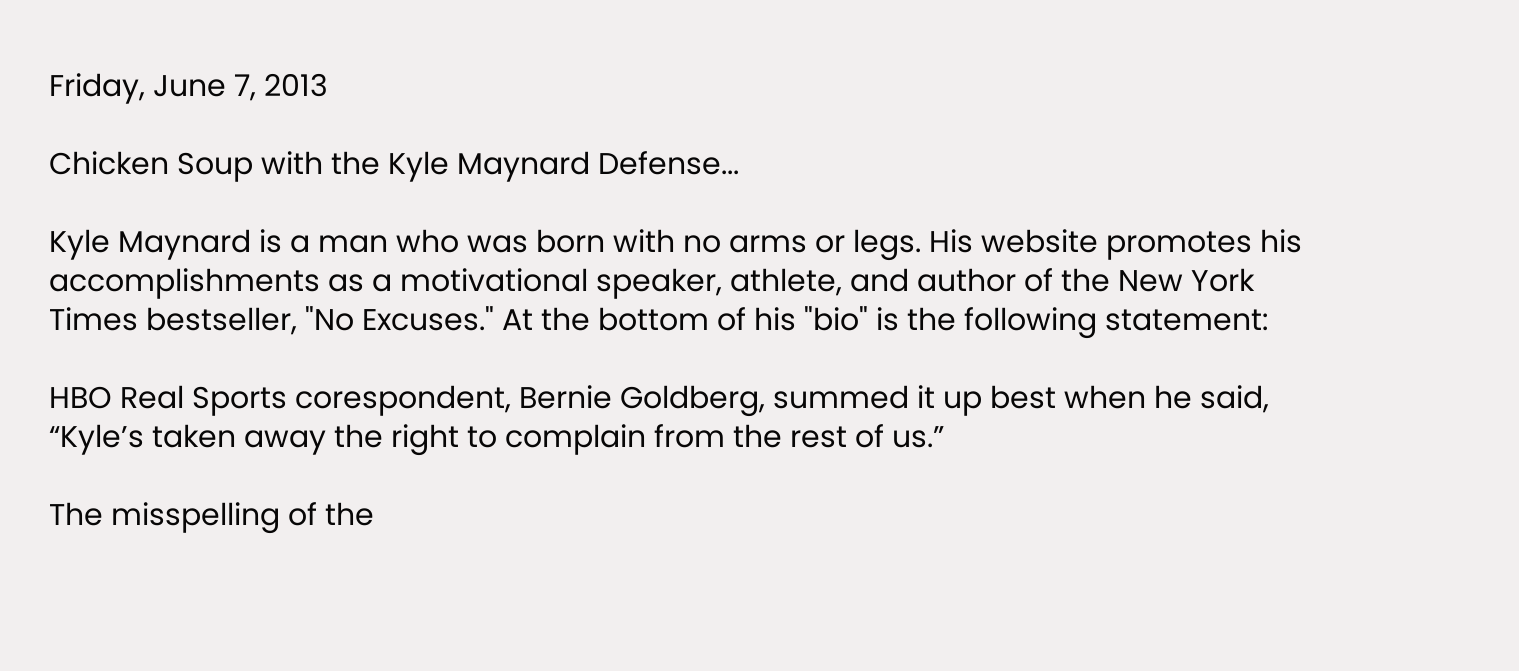Friday, June 7, 2013

Chicken Soup with the Kyle Maynard Defense...

Kyle Maynard is a man who was born with no arms or legs. His website promotes his accomplishments as a motivational speaker, athlete, and author of the New York Times bestseller, "No Excuses." At the bottom of his "bio" is the following statement:

HBO Real Sports corespondent, Bernie Goldberg, summed it up best when he said, “Kyle’s taken away the right to complain from the rest of us.”

The misspelling of the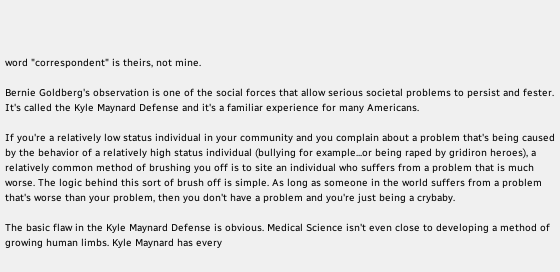word "correspondent" is theirs, not mine.

Bernie Goldberg's observation is one of the social forces that allow serious societal problems to persist and fester. It's called the Kyle Maynard Defense and it's a familiar experience for many Americans.

If you're a relatively low status individual in your community and you complain about a problem that's being caused by the behavior of a relatively high status individual (bullying for example...or being raped by gridiron heroes), a relatively common method of brushing you off is to site an individual who suffers from a problem that is much worse. The logic behind this sort of brush off is simple. As long as someone in the world suffers from a problem that's worse than your problem, then you don't have a problem and you're just being a crybaby.

The basic flaw in the Kyle Maynard Defense is obvious. Medical Science isn't even close to developing a method of growing human limbs. Kyle Maynard has every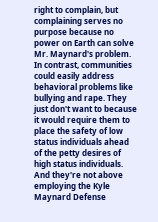right to complain, but complaining serves no purpose because no power on Earth can solve Mr. Maynard's problem. In contrast, communities could easily address behavioral problems like bullying and rape. They just don't want to because it would require them to place the safety of low status individuals ahead of the petty desires of high status individuals. And they're not above employing the Kyle Maynard Defense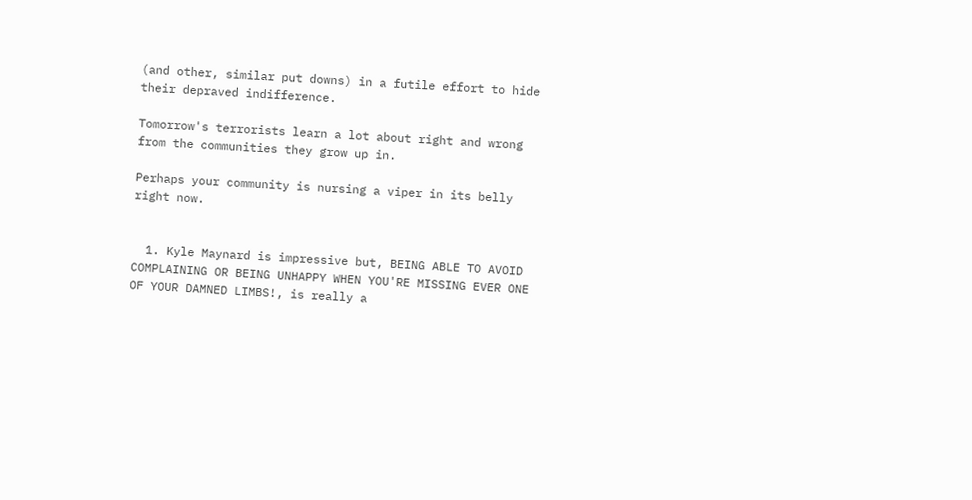(and other, similar put downs) in a futile effort to hide their depraved indifference.

Tomorrow's terrorists learn a lot about right and wrong from the communities they grow up in.

Perhaps your community is nursing a viper in its belly right now.


  1. Kyle Maynard is impressive but, BEING ABLE TO AVOID COMPLAINING OR BEING UNHAPPY WHEN YOU'RE MISSING EVER ONE OF YOUR DAMNED LIMBS!, is really a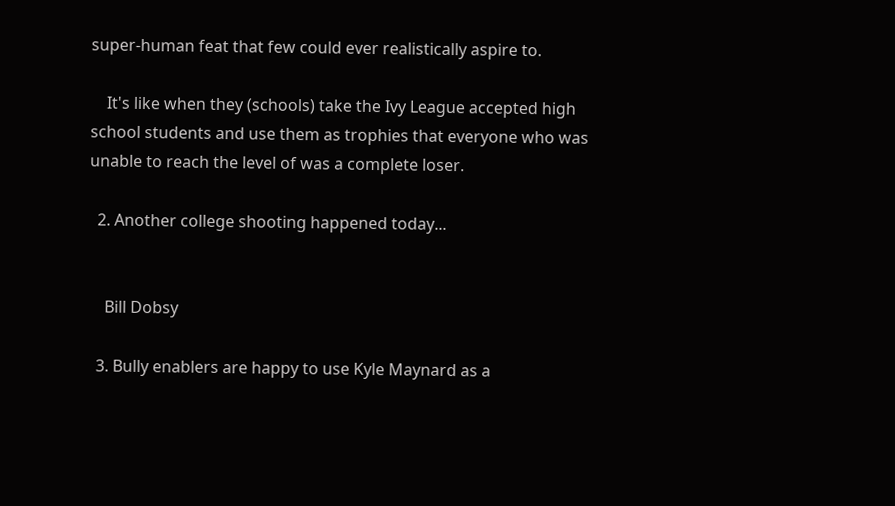super-human feat that few could ever realistically aspire to.

    It's like when they (schools) take the Ivy League accepted high school students and use them as trophies that everyone who was unable to reach the level of was a complete loser.

  2. Another college shooting happened today...


    Bill Dobsy

  3. Bully enablers are happy to use Kyle Maynard as a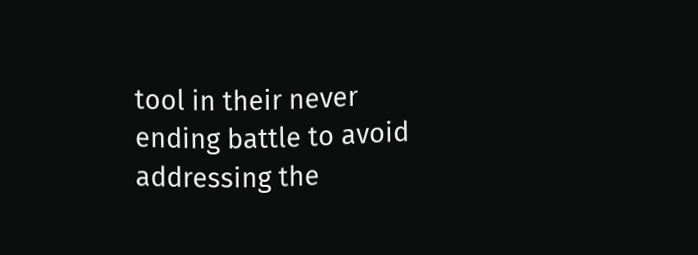tool in their never ending battle to avoid addressing the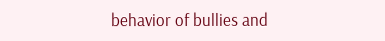behavior of bullies and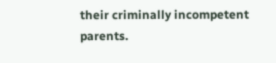their criminally incompetent parents.